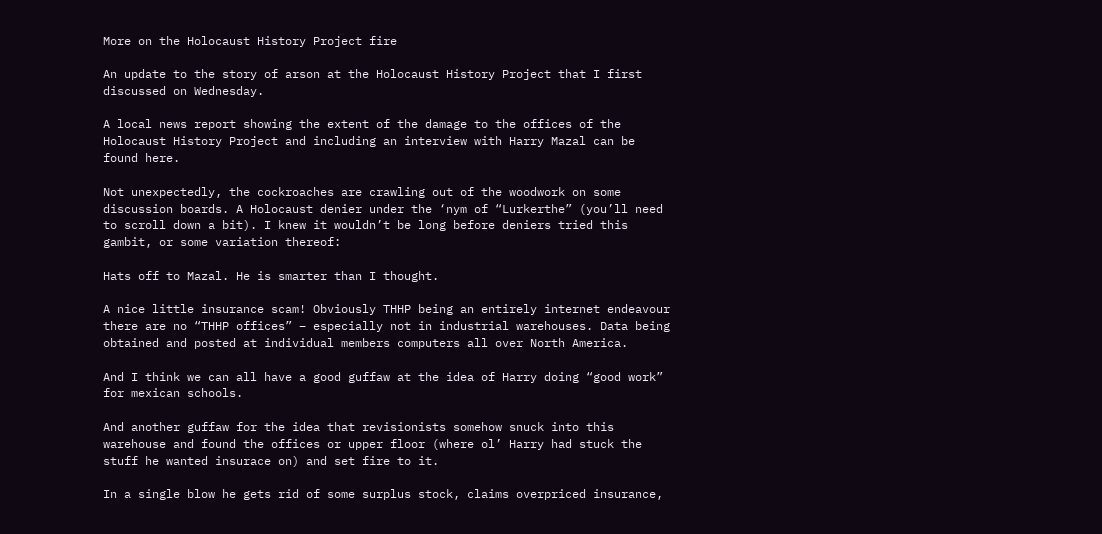More on the Holocaust History Project fire

An update to the story of arson at the Holocaust History Project that I first discussed on Wednesday.

A local news report showing the extent of the damage to the offices of the Holocaust History Project and including an interview with Harry Mazal can be found here.

Not unexpectedly, the cockroaches are crawling out of the woodwork on some discussion boards. A Holocaust denier under the ‘nym of “Lurkerthe” (you’ll need to scroll down a bit). I knew it wouldn’t be long before deniers tried this gambit, or some variation thereof:

Hats off to Mazal. He is smarter than I thought.

A nice little insurance scam! Obviously THHP being an entirely internet endeavour there are no “THHP offices” – especially not in industrial warehouses. Data being obtained and posted at individual members computers all over North America.

And I think we can all have a good guffaw at the idea of Harry doing “good work” for mexican schools.

And another guffaw for the idea that revisionists somehow snuck into this warehouse and found the offices or upper floor (where ol’ Harry had stuck the stuff he wanted insurace on) and set fire to it.

In a single blow he gets rid of some surplus stock, claims overpriced insurance,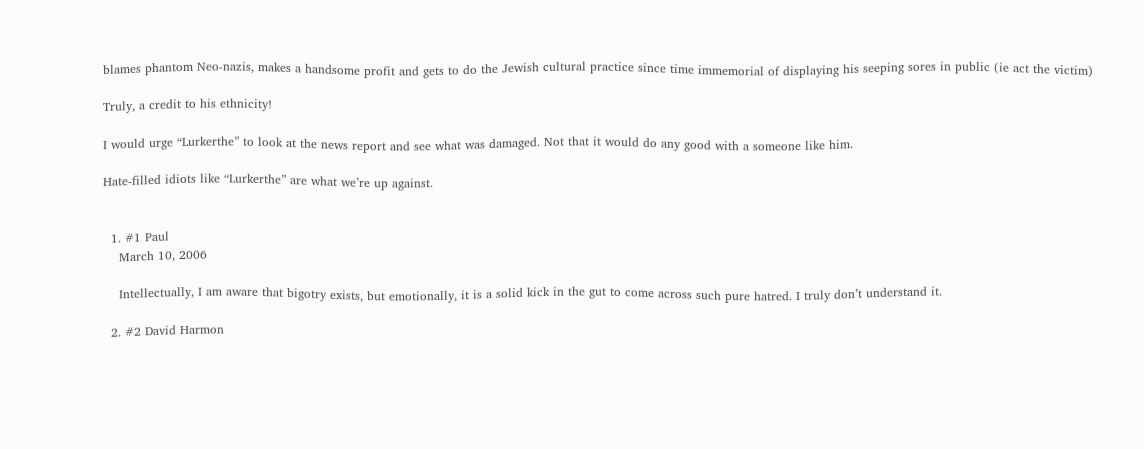blames phantom Neo-nazis, makes a handsome profit and gets to do the Jewish cultural practice since time immemorial of displaying his seeping sores in public (ie act the victim)

Truly, a credit to his ethnicity!

I would urge “Lurkerthe” to look at the news report and see what was damaged. Not that it would do any good with a someone like him.

Hate-filled idiots like “Lurkerthe” are what we’re up against.


  1. #1 Paul
    March 10, 2006

    Intellectually, I am aware that bigotry exists, but emotionally, it is a solid kick in the gut to come across such pure hatred. I truly don’t understand it.

  2. #2 David Harmon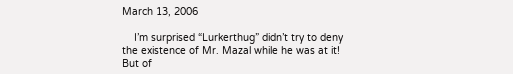March 13, 2006

    I’m surprised “Lurkerthug” didn’t try to deny the existence of Mr. Mazal while he was at it! But of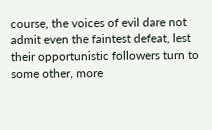course, the voices of evil dare not admit even the faintest defeat, lest their opportunistic followers turn to some other, more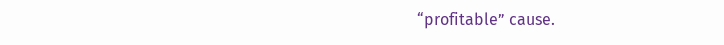“profitable” cause.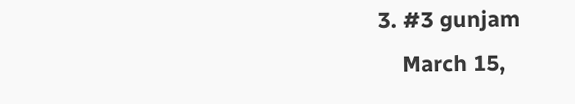3. #3 gunjam
    March 15,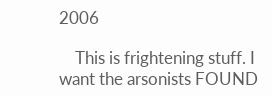2006

    This is frightening stuff. I want the arsonists FOUND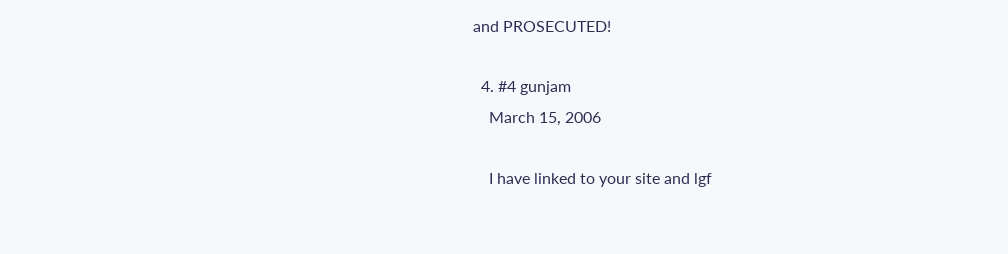and PROSECUTED!

  4. #4 gunjam
    March 15, 2006

    I have linked to your site and lgf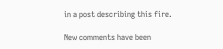in a post describing this fire.

New comments have been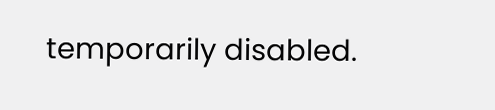temporarily disabled.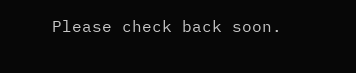Please check back soon.